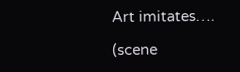Art imitates….

(scene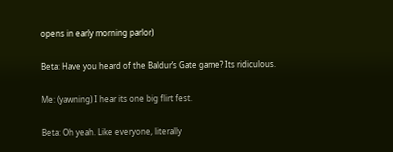opens in early morning parlor)

Beta: Have you heard of the Baldur’s Gate game? Its ridiculous.

Me: (yawning) I hear its one big flirt fest.

Beta: Oh yeah. Like everyone, literally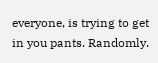everyone, is trying to get in you pants. Randomly.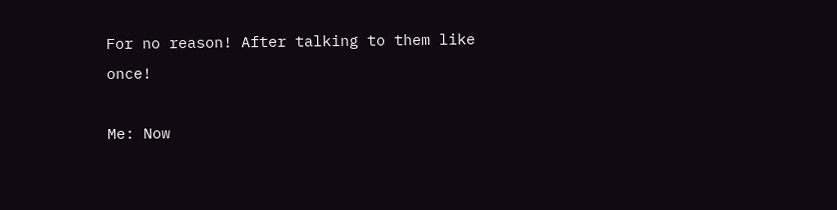For no reason! After talking to them like once!

Me: Now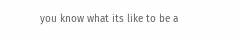you know what its like to be a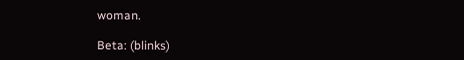woman.

Beta: (blinks)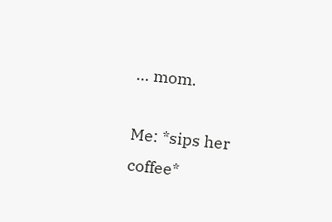… mom.

Me: *sips her coffee*